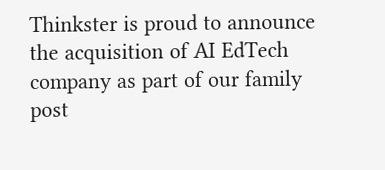Thinkster is proud to announce the acquisition of AI EdTech company as part of our family post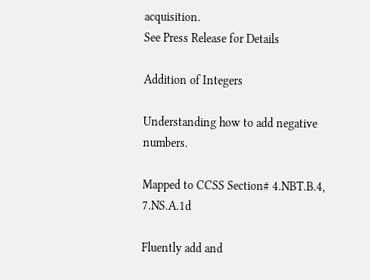acquisition.
See Press Release for Details

Addition of Integers

Understanding how to add negative numbers.

Mapped to CCSS Section# 4.NBT.B.4, 7.NS.A.1d

Fluently add and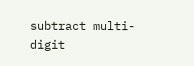subtract multi-digit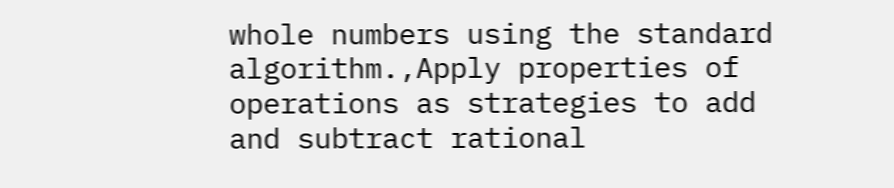whole numbers using the standard algorithm.,Apply properties of operations as strategies to add and subtract rational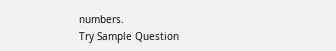numbers.
Try Sample Question